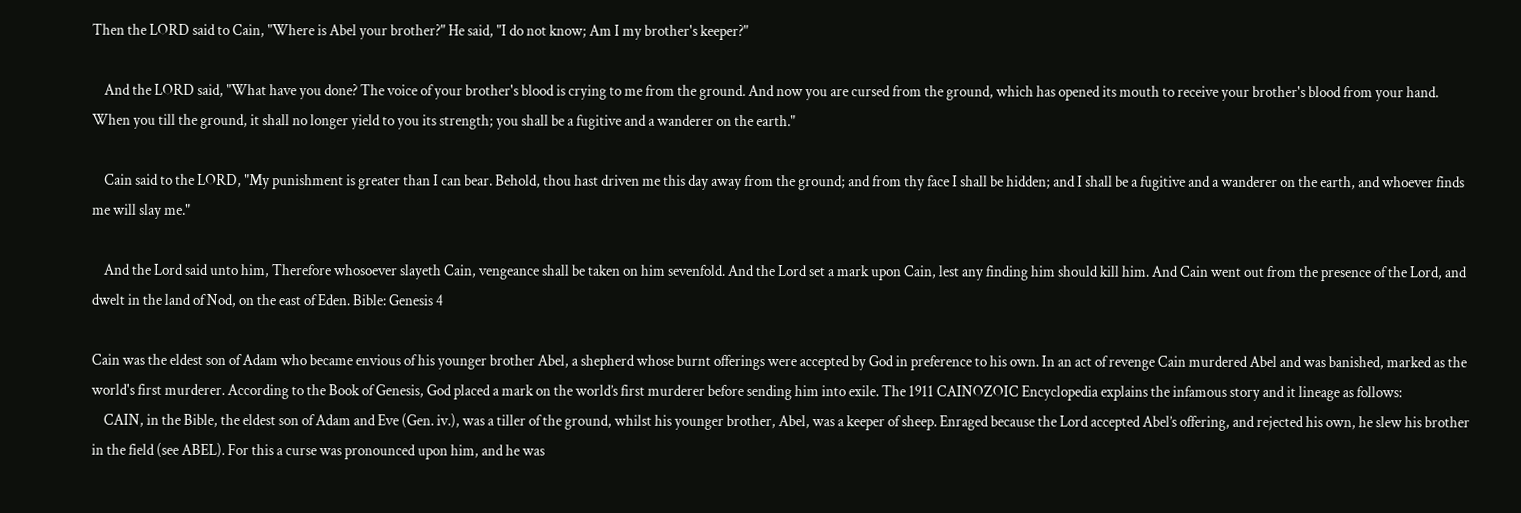Then the LORD said to Cain, "Where is Abel your brother?" He said, "I do not know; Am I my brother's keeper?"

    And the LORD said, "What have you done? The voice of your brother's blood is crying to me from the ground. And now you are cursed from the ground, which has opened its mouth to receive your brother's blood from your hand. When you till the ground, it shall no longer yield to you its strength; you shall be a fugitive and a wanderer on the earth."

    Cain said to the LORD, "My punishment is greater than I can bear. Behold, thou hast driven me this day away from the ground; and from thy face I shall be hidden; and I shall be a fugitive and a wanderer on the earth, and whoever finds me will slay me."

    And the Lord said unto him, Therefore whosoever slayeth Cain, vengeance shall be taken on him sevenfold. And the Lord set a mark upon Cain, lest any finding him should kill him. And Cain went out from the presence of the Lord, and dwelt in the land of Nod, on the east of Eden. Bible: Genesis 4

Cain was the eldest son of Adam who became envious of his younger brother Abel, a shepherd whose burnt offerings were accepted by God in preference to his own. In an act of revenge Cain murdered Abel and was banished, marked as the world's first murderer. According to the Book of Genesis, God placed a mark on the world’s first murderer before sending him into exile. The 1911 CAINOZOIC Encyclopedia explains the infamous story and it lineage as follows:
    CAIN, in the Bible, the eldest son of Adam and Eve (Gen. iv.), was a tiller of the ground, whilst his younger brother, Abel, was a keeper of sheep. Enraged because the Lord accepted Abel’s offering, and rejected his own, he slew his brother in the field (see ABEL). For this a curse was pronounced upon him, and he was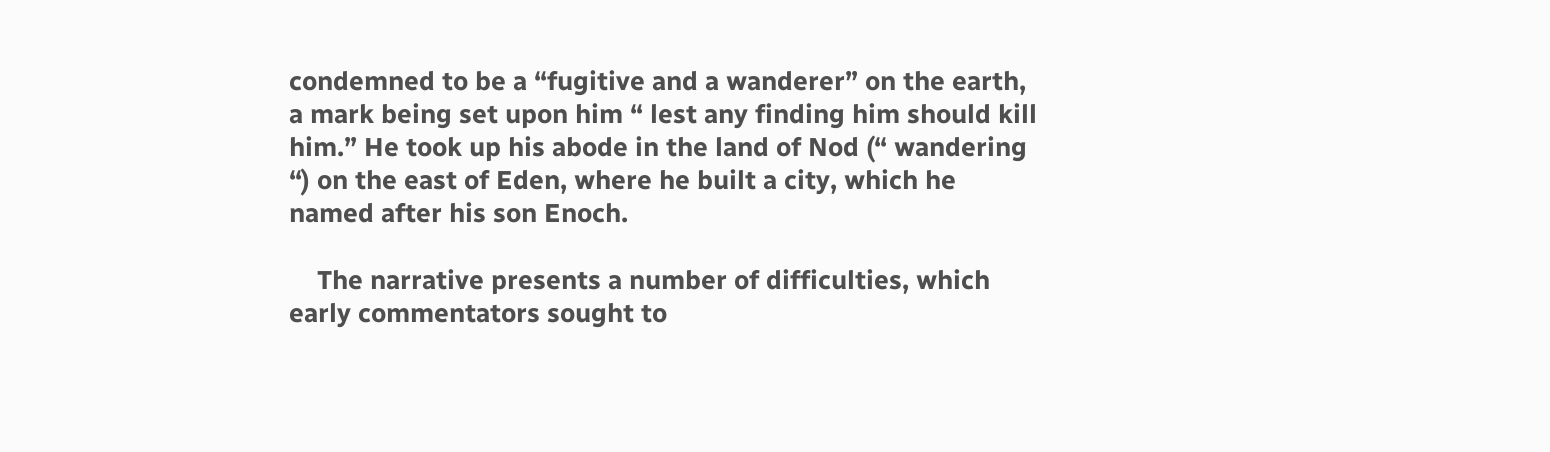condemned to be a “fugitive and a wanderer” on the earth, a mark being set upon him “ lest any finding him should kill him.” He took up his abode in the land of Nod (“ wandering “) on the east of Eden, where he built a city, which he named after his son Enoch.

    The narrative presents a number of difficulties, which early commentators sought to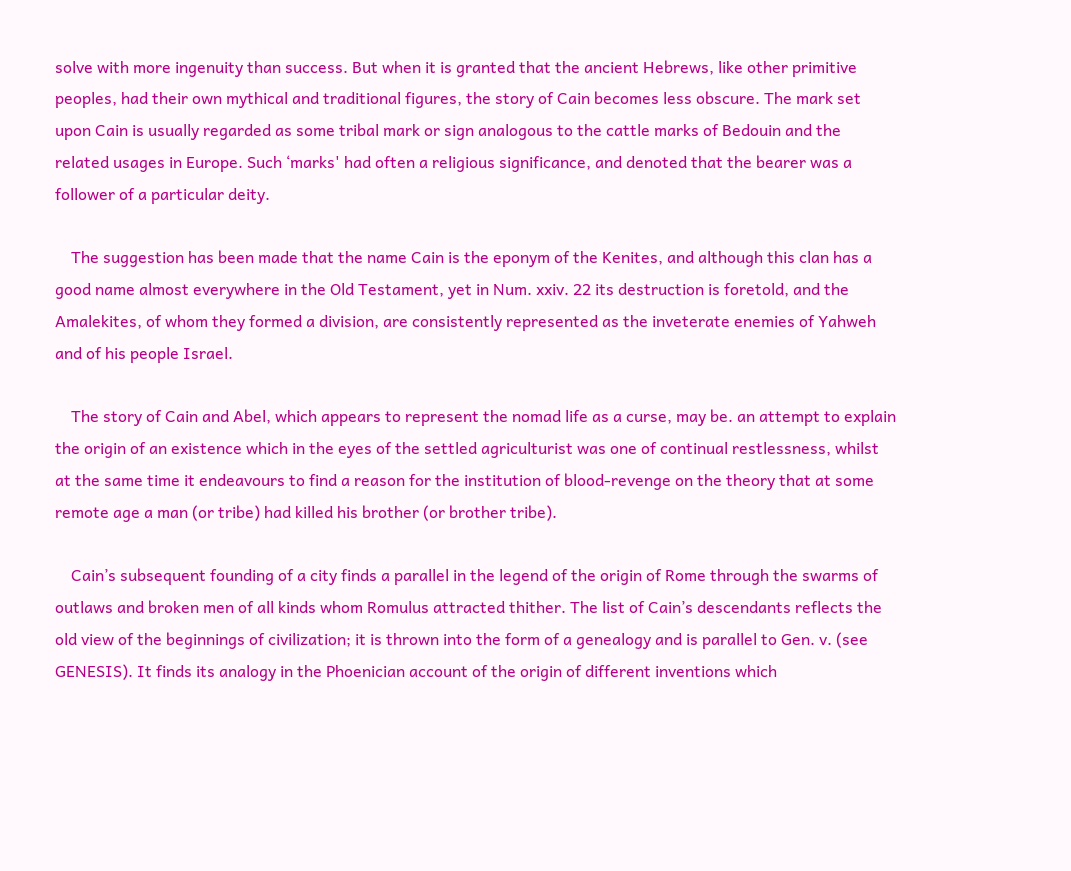solve with more ingenuity than success. But when it is granted that the ancient Hebrews, like other primitive peoples, had their own mythical and traditional figures, the story of Cain becomes less obscure. The mark set upon Cain is usually regarded as some tribal mark or sign analogous to the cattle marks of Bedouin and the related usages in Europe. Such ‘marks' had often a religious significance, and denoted that the bearer was a follower of a particular deity.

    The suggestion has been made that the name Cain is the eponym of the Kenites, and although this clan has a good name almost everywhere in the Old Testament, yet in Num. xxiv. 22 its destruction is foretold, and the Amalekites, of whom they formed a division, are consistently represented as the inveterate enemies of Yahweh and of his people Israel.

    The story of Cain and Abel, which appears to represent the nomad life as a curse, may be. an attempt to explain the origin of an existence which in the eyes of the settled agriculturist was one of continual restlessness, whilst at the same time it endeavours to find a reason for the institution of blood-revenge on the theory that at some remote age a man (or tribe) had killed his brother (or brother tribe).

    Cain’s subsequent founding of a city finds a parallel in the legend of the origin of Rome through the swarms of outlaws and broken men of all kinds whom Romulus attracted thither. The list of Cain’s descendants reflects the old view of the beginnings of civilization; it is thrown into the form of a genealogy and is parallel to Gen. v. (see GENESIS). It finds its analogy in the Phoenician account of the origin of different inventions which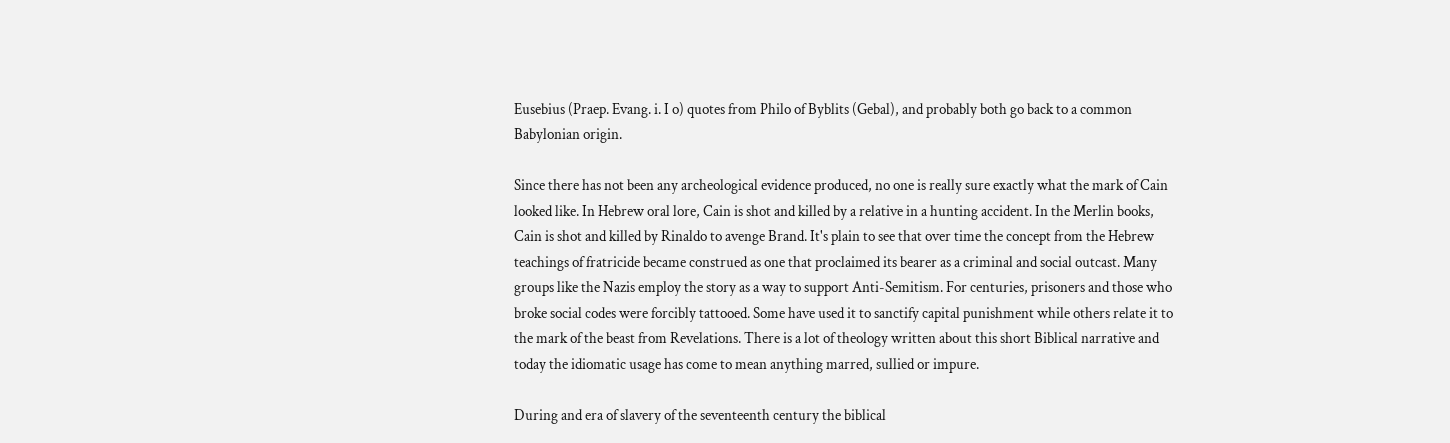Eusebius (Praep. Evang. i. I o) quotes from Philo of Byblits (Gebal), and probably both go back to a common Babylonian origin.

Since there has not been any archeological evidence produced, no one is really sure exactly what the mark of Cain looked like. In Hebrew oral lore, Cain is shot and killed by a relative in a hunting accident. In the Merlin books, Cain is shot and killed by Rinaldo to avenge Brand. It's plain to see that over time the concept from the Hebrew teachings of fratricide became construed as one that proclaimed its bearer as a criminal and social outcast. Many groups like the Nazis employ the story as a way to support Anti-Semitism. For centuries, prisoners and those who broke social codes were forcibly tattooed. Some have used it to sanctify capital punishment while others relate it to the mark of the beast from Revelations. There is a lot of theology written about this short Biblical narrative and today the idiomatic usage has come to mean anything marred, sullied or impure.

During and era of slavery of the seventeenth century the biblical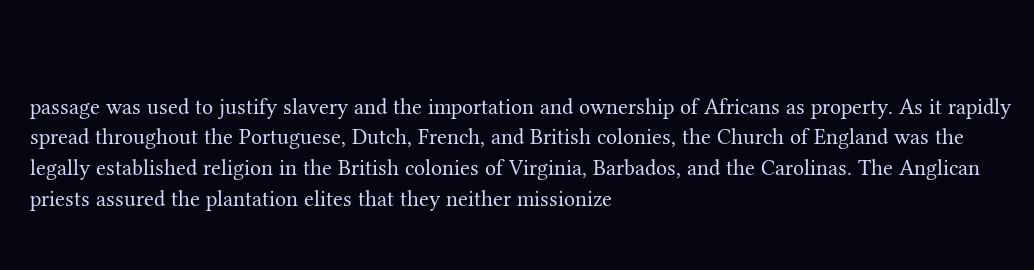passage was used to justify slavery and the importation and ownership of Africans as property. As it rapidly spread throughout the Portuguese, Dutch, French, and British colonies, the Church of England was the legally established religion in the British colonies of Virginia, Barbados, and the Carolinas. The Anglican priests assured the plantation elites that they neither missionize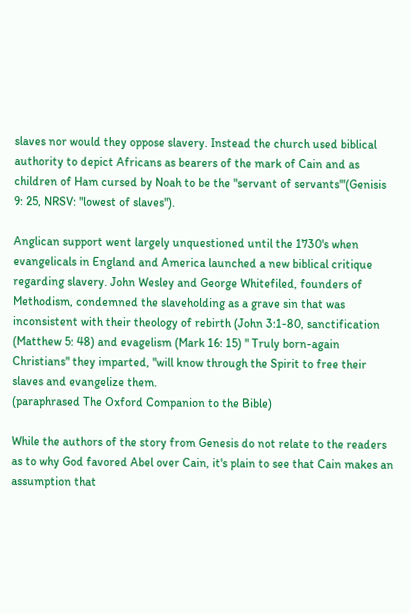slaves nor would they oppose slavery. Instead the church used biblical authority to depict Africans as bearers of the mark of Cain and as children of Ham cursed by Noah to be the "servant of servants'"(Genisis 9: 25, NRSV: "lowest of slaves").

Anglican support went largely unquestioned until the 1730's when evangelicals in England and America launched a new biblical critique regarding slavery. John Wesley and George Whitefiled, founders of Methodism, condemned the slaveholding as a grave sin that was inconsistent with their theology of rebirth (John 3:1-80, sanctification (Matthew 5: 48) and evagelism (Mark 16: 15) " Truly born-again Christians" they imparted, "will know through the Spirit to free their slaves and evangelize them.
(paraphrased The Oxford Companion to the Bible)

While the authors of the story from Genesis do not relate to the readers as to why God favored Abel over Cain, it's plain to see that Cain makes an assumption that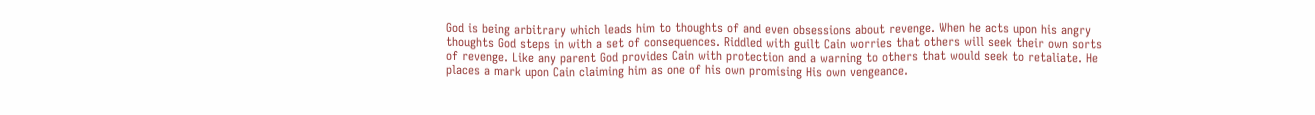God is being arbitrary which leads him to thoughts of and even obsessions about revenge. When he acts upon his angry thoughts God steps in with a set of consequences. Riddled with guilt Cain worries that others will seek their own sorts of revenge. Like any parent God provides Cain with protection and a warning to others that would seek to retaliate. He places a mark upon Cain claiming him as one of his own promising His own vengeance.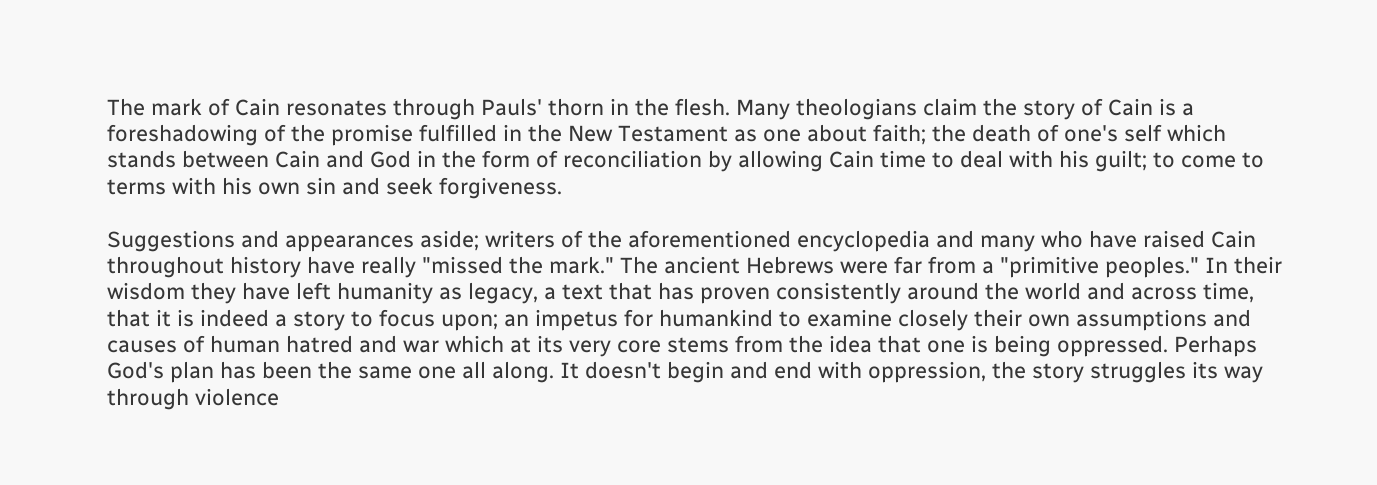The mark of Cain resonates through Pauls' thorn in the flesh. Many theologians claim the story of Cain is a foreshadowing of the promise fulfilled in the New Testament as one about faith; the death of one's self which stands between Cain and God in the form of reconciliation by allowing Cain time to deal with his guilt; to come to terms with his own sin and seek forgiveness.

Suggestions and appearances aside; writers of the aforementioned encyclopedia and many who have raised Cain throughout history have really "missed the mark." The ancient Hebrews were far from a "primitive peoples." In their wisdom they have left humanity as legacy, a text that has proven consistently around the world and across time, that it is indeed a story to focus upon; an impetus for humankind to examine closely their own assumptions and causes of human hatred and war which at its very core stems from the idea that one is being oppressed. Perhaps God's plan has been the same one all along. It doesn't begin and end with oppression, the story struggles its way through violence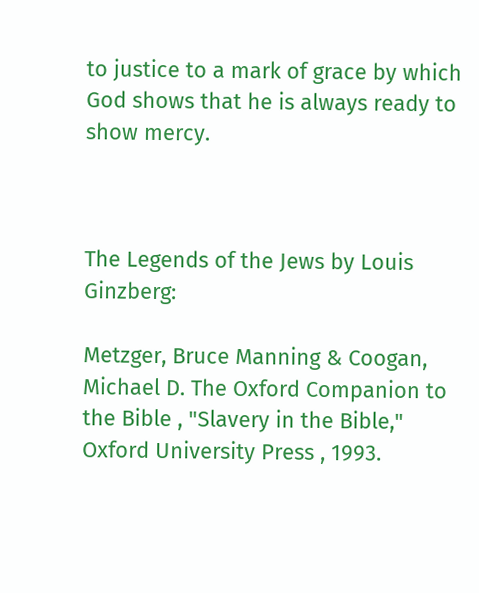to justice to a mark of grace by which God shows that he is always ready to show mercy.



The Legends of the Jews by Louis Ginzberg:

Metzger, Bruce Manning & Coogan, Michael D. The Oxford Companion to the Bible , "Slavery in the Bible," Oxford University Press , 1993.